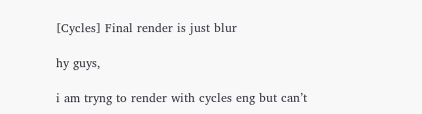[Cycles] Final render is just blur

hy guys,

i am tryng to render with cycles eng but can’t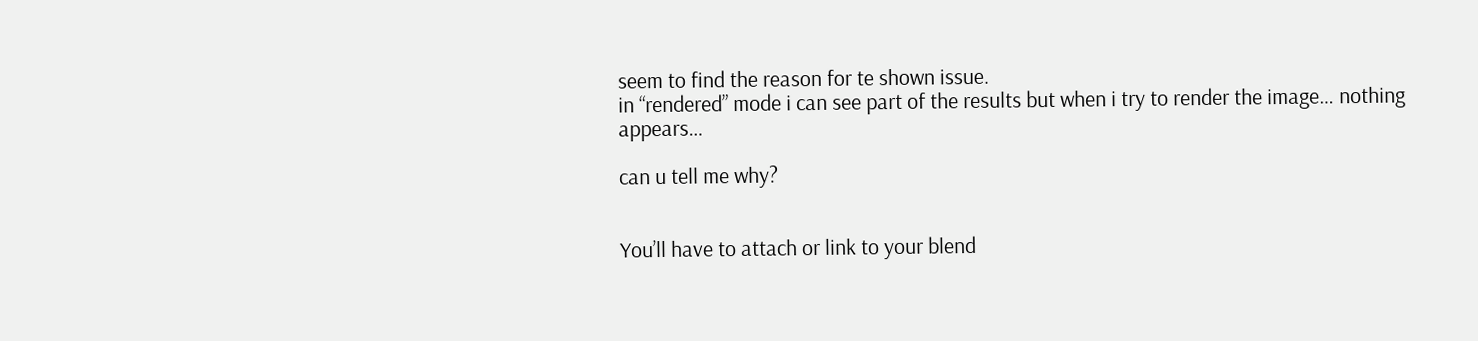seem to find the reason for te shown issue.
in “rendered” mode i can see part of the results but when i try to render the image… nothing appears…

can u tell me why?


You’ll have to attach or link to your blend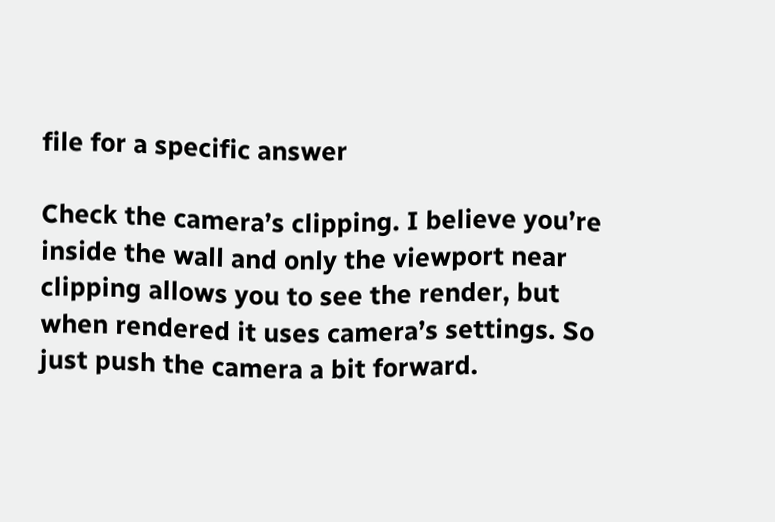file for a specific answer

Check the camera’s clipping. I believe you’re inside the wall and only the viewport near clipping allows you to see the render, but when rendered it uses camera’s settings. So just push the camera a bit forward.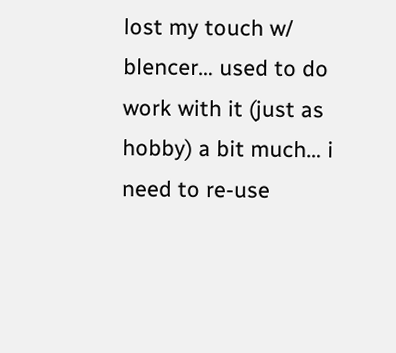lost my touch w/ blencer… used to do work with it (just as hobby) a bit much… i need to re-use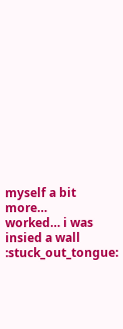myself a bit more…
worked… i was insied a wall :stuck_out_tongue: